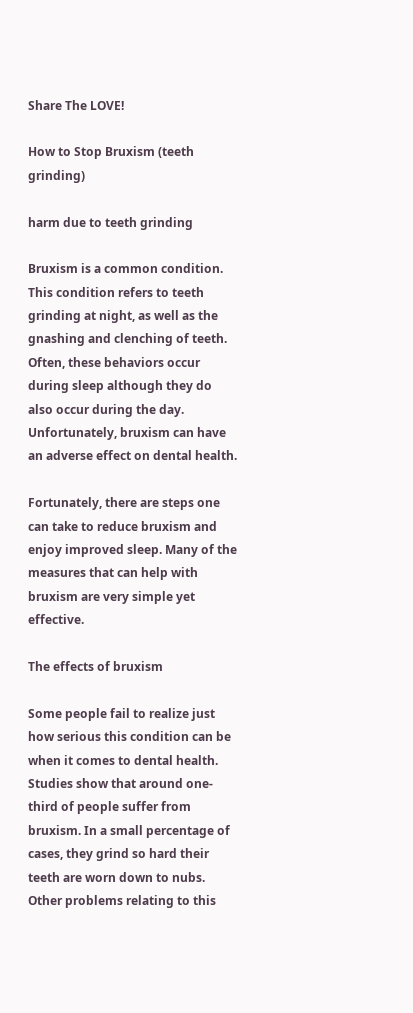Share The LOVE!

How to Stop Bruxism (teeth grinding)

harm due to teeth grinding

Bruxism is a common condition. This condition refers to teeth grinding at night, as well as the gnashing and clenching of teeth. Often, these behaviors occur during sleep although they do also occur during the day. Unfortunately, bruxism can have an adverse effect on dental health.

Fortunately, there are steps one can take to reduce bruxism and enjoy improved sleep. Many of the measures that can help with bruxism are very simple yet effective.

The effects of bruxism

Some people fail to realize just how serious this condition can be when it comes to dental health. Studies show that around one-third of people suffer from bruxism. In a small percentage of cases, they grind so hard their teeth are worn down to nubs. Other problems relating to this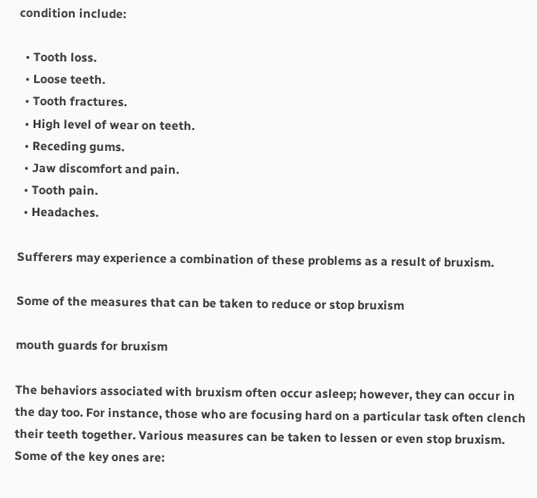condition include:

  • Tooth loss.
  • Loose teeth.
  • Tooth fractures.
  • High level of wear on teeth.
  • Receding gums.
  • Jaw discomfort and pain.
  • Tooth pain.
  • Headaches.

Sufferers may experience a combination of these problems as a result of bruxism.

Some of the measures that can be taken to reduce or stop bruxism

mouth guards for bruxism

The behaviors associated with bruxism often occur asleep; however, they can occur in the day too. For instance, those who are focusing hard on a particular task often clench their teeth together. Various measures can be taken to lessen or even stop bruxism. Some of the key ones are: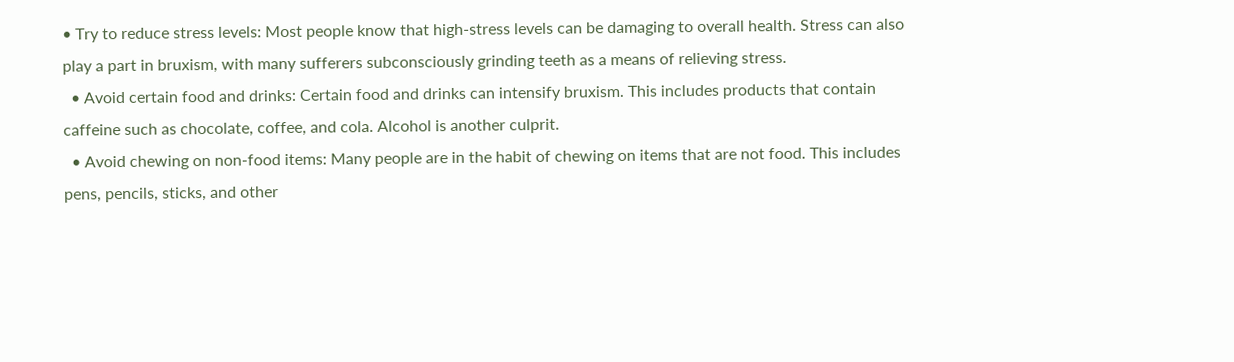• Try to reduce stress levels: Most people know that high-stress levels can be damaging to overall health. Stress can also play a part in bruxism, with many sufferers subconsciously grinding teeth as a means of relieving stress.
  • Avoid certain food and drinks: Certain food and drinks can intensify bruxism. This includes products that contain caffeine such as chocolate, coffee, and cola. Alcohol is another culprit.
  • Avoid chewing on non-food items: Many people are in the habit of chewing on items that are not food. This includes pens, pencils, sticks, and other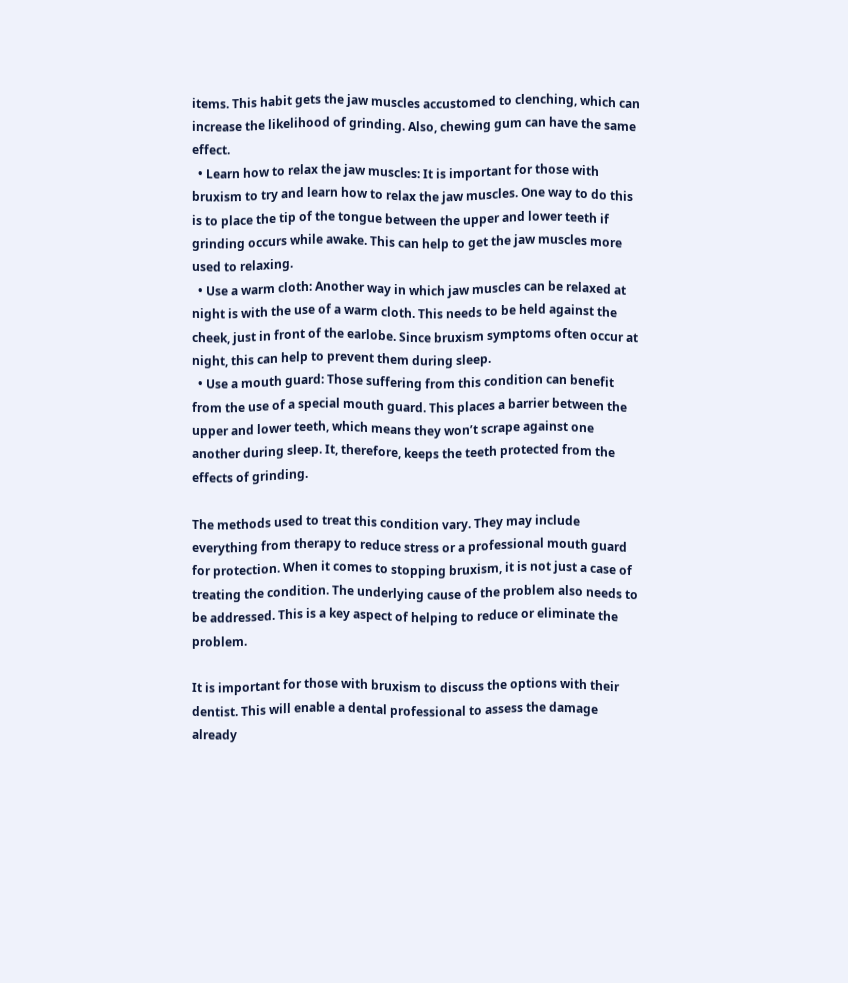items. This habit gets the jaw muscles accustomed to clenching, which can increase the likelihood of grinding. Also, chewing gum can have the same effect.
  • Learn how to relax the jaw muscles: It is important for those with bruxism to try and learn how to relax the jaw muscles. One way to do this is to place the tip of the tongue between the upper and lower teeth if grinding occurs while awake. This can help to get the jaw muscles more used to relaxing.
  • Use a warm cloth: Another way in which jaw muscles can be relaxed at night is with the use of a warm cloth. This needs to be held against the cheek, just in front of the earlobe. Since bruxism symptoms often occur at night, this can help to prevent them during sleep.
  • Use a mouth guard: Those suffering from this condition can benefit from the use of a special mouth guard. This places a barrier between the upper and lower teeth, which means they won’t scrape against one another during sleep. It, therefore, keeps the teeth protected from the effects of grinding.

The methods used to treat this condition vary. They may include everything from therapy to reduce stress or a professional mouth guard for protection. When it comes to stopping bruxism, it is not just a case of treating the condition. The underlying cause of the problem also needs to be addressed. This is a key aspect of helping to reduce or eliminate the problem.

It is important for those with bruxism to discuss the options with their dentist. This will enable a dental professional to assess the damage already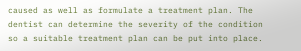caused as well as formulate a treatment plan. The dentist can determine the severity of the condition so a suitable treatment plan can be put into place.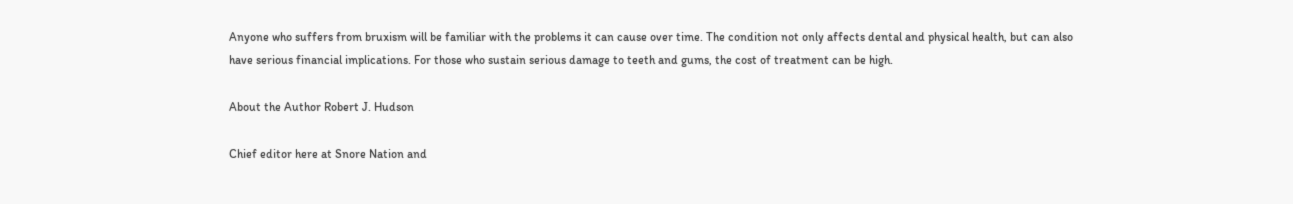Anyone who suffers from bruxism will be familiar with the problems it can cause over time. The condition not only affects dental and physical health, but can also have serious financial implications. For those who sustain serious damage to teeth and gums, the cost of treatment can be high.

About the Author Robert J. Hudson

Chief editor here at Snore Nation and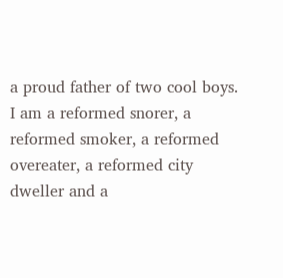a proud father of two cool boys. I am a reformed snorer, a reformed smoker, a reformed overeater, a reformed city dweller and a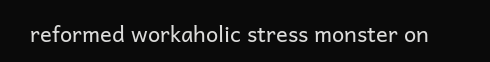reformed workaholic stress monster on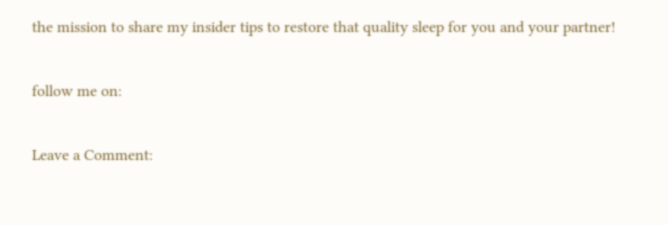the mission to share my insider tips to restore that quality sleep for you and your partner!

follow me on:

Leave a Comment: